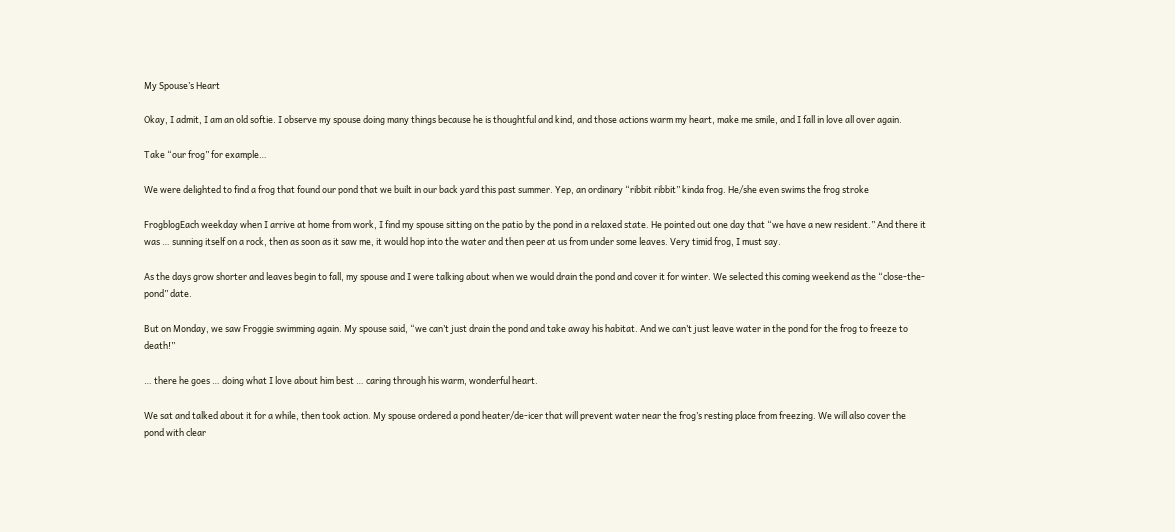My Spouse’s Heart

Okay, I admit, I am an old softie. I observe my spouse doing many things because he is thoughtful and kind, and those actions warm my heart, make me smile, and I fall in love all over again.

Take “our frog” for example…

We were delighted to find a frog that found our pond that we built in our back yard this past summer. Yep, an ordinary “ribbit ribbit” kinda frog. He/she even swims the frog stroke

FrogblogEach weekday when I arrive at home from work, I find my spouse sitting on the patio by the pond in a relaxed state. He pointed out one day that “we have a new resident.” And there it was … sunning itself on a rock, then as soon as it saw me, it would hop into the water and then peer at us from under some leaves. Very timid frog, I must say.

As the days grow shorter and leaves begin to fall, my spouse and I were talking about when we would drain the pond and cover it for winter. We selected this coming weekend as the “close-the-pond” date.

But on Monday, we saw Froggie swimming again. My spouse said, “we can’t just drain the pond and take away his habitat. And we can’t just leave water in the pond for the frog to freeze to death!”

… there he goes … doing what I love about him best … caring through his warm, wonderful heart.

We sat and talked about it for a while, then took action. My spouse ordered a pond heater/de-icer that will prevent water near the frog’s resting place from freezing. We will also cover the pond with clear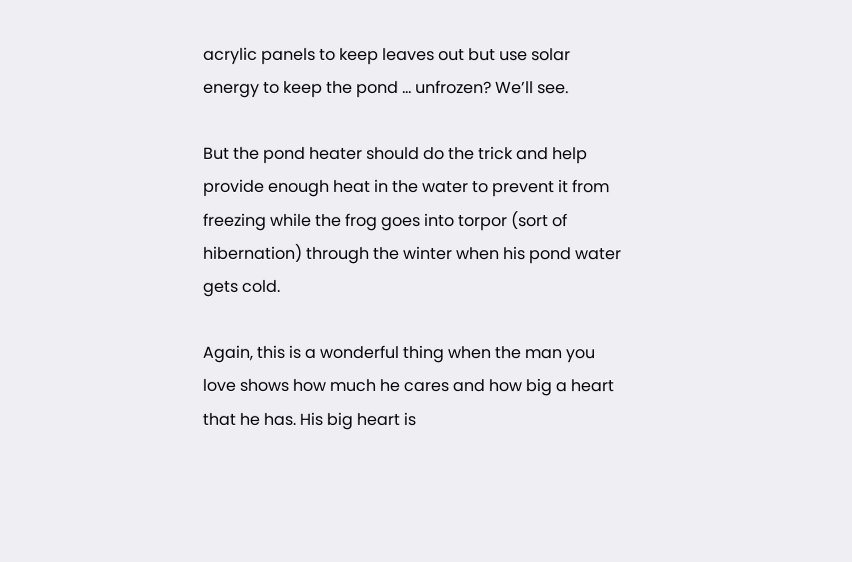acrylic panels to keep leaves out but use solar energy to keep the pond … unfrozen? We’ll see.

But the pond heater should do the trick and help provide enough heat in the water to prevent it from freezing while the frog goes into torpor (sort of hibernation) through the winter when his pond water gets cold.

Again, this is a wonderful thing when the man you love shows how much he cares and how big a heart that he has. His big heart is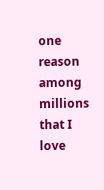one reason among millions that I love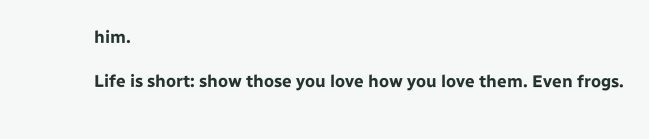him.

Life is short: show those you love how you love them. Even frogs.